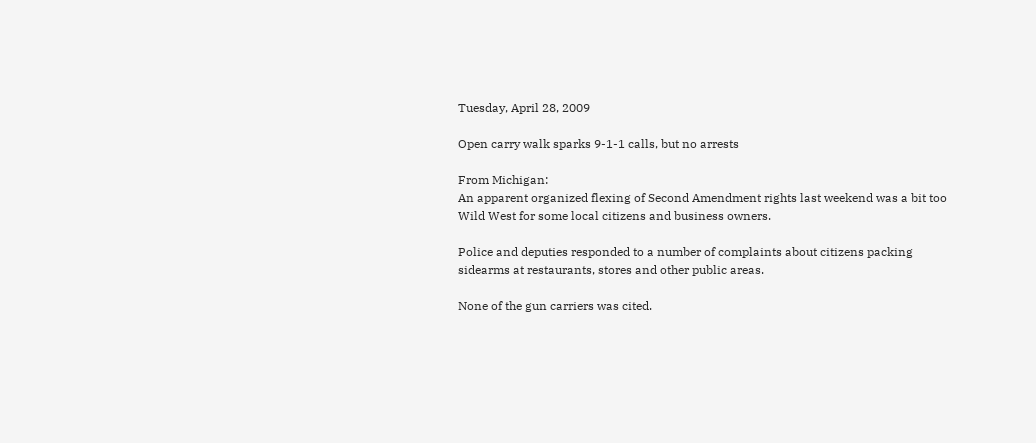Tuesday, April 28, 2009

Open carry walk sparks 9-1-1 calls, but no arrests

From Michigan:
An apparent organized flexing of Second Amendment rights last weekend was a bit too Wild West for some local citizens and business owners.

Police and deputies responded to a number of complaints about citizens packing sidearms at restaurants, stores and other public areas.

None of the gun carriers was cited.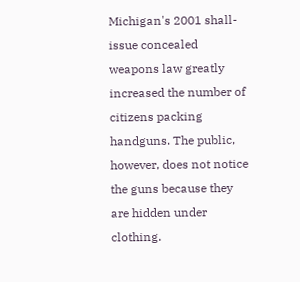Michigan's 2001 shall-issue concealed weapons law greatly increased the number of citizens packing handguns. The public, however, does not notice the guns because they are hidden under clothing.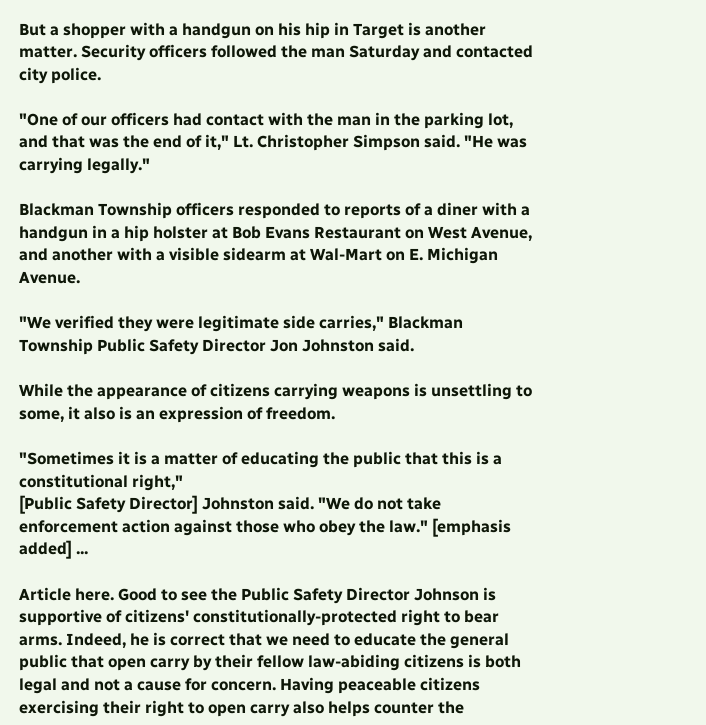But a shopper with a handgun on his hip in Target is another matter. Security officers followed the man Saturday and contacted city police.

"One of our officers had contact with the man in the parking lot, and that was the end of it," Lt. Christopher Simpson said. "He was carrying legally."

Blackman Township officers responded to reports of a diner with a handgun in a hip holster at Bob Evans Restaurant on West Avenue, and another with a visible sidearm at Wal-Mart on E. Michigan Avenue.

"We verified they were legitimate side carries," Blackman Township Public Safety Director Jon Johnston said.

While the appearance of citizens carrying weapons is unsettling to some, it also is an expression of freedom.

"Sometimes it is a matter of educating the public that this is a constitutional right,"
[Public Safety Director] Johnston said. "We do not take enforcement action against those who obey the law." [emphasis added] ...

Article here. Good to see the Public Safety Director Johnson is supportive of citizens' constitutionally-protected right to bear arms. Indeed, he is correct that we need to educate the general public that open carry by their fellow law-abiding citizens is both legal and not a cause for concern. Having peaceable citizens exercising their right to open carry also helps counter the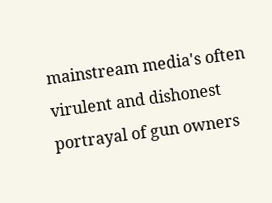mainstream media's often virulent and dishonest portrayal of gun owners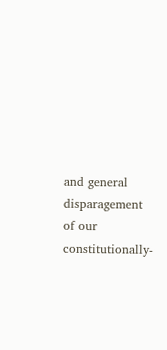and general disparagement of our constitutionally-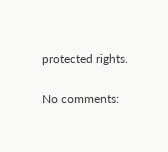protected rights.

No comments: